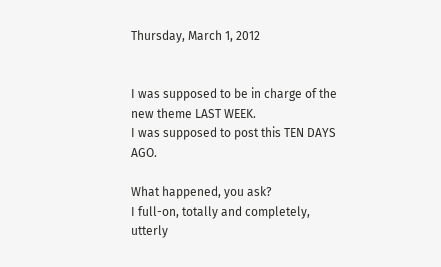Thursday, March 1, 2012


I was supposed to be in charge of the new theme LAST WEEK.
I was supposed to post this TEN DAYS AGO.

What happened, you ask?
I full-on, totally and completely, utterly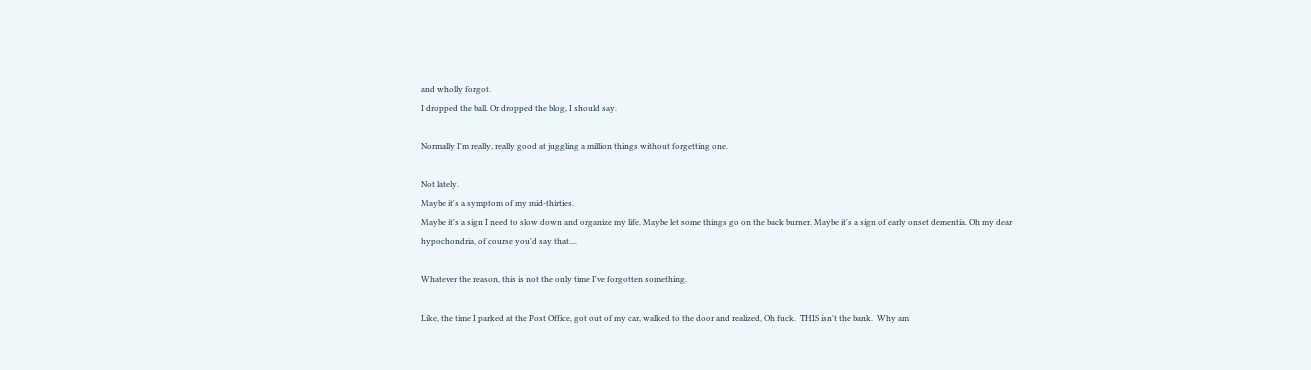and wholly forgot.
I dropped the ball. Or dropped the blog, I should say.

Normally I'm really, really good at juggling a million things without forgetting one.

Not lately.
Maybe it's a symptom of my mid-thirties.
Maybe it's a sign I need to slow down and organize my life. Maybe let some things go on the back burner. Maybe it's a sign of early onset dementia. Oh my dear hypochondria, of course you'd say that....

Whatever the reason, this is not the only time I've forgotten something.

Like, the time I parked at the Post Office, got out of my car, walked to the door and realized, Oh fuck.  THIS isn't the bank.  Why am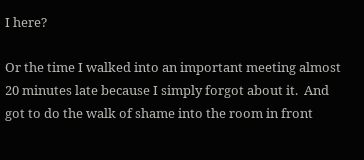I here?

Or the time I walked into an important meeting almost 20 minutes late because I simply forgot about it.  And got to do the walk of shame into the room in front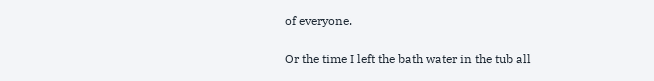of everyone.

Or the time I left the bath water in the tub all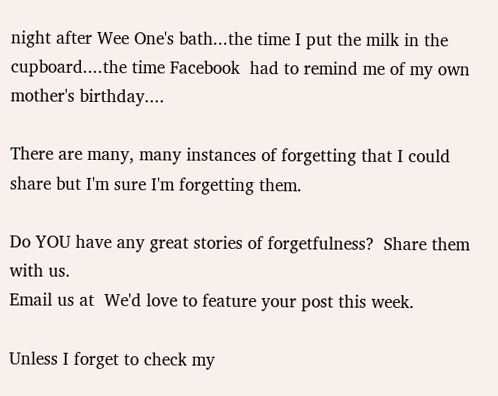night after Wee One's bath...the time I put the milk in the cupboard....the time Facebook  had to remind me of my own mother's birthday....

There are many, many instances of forgetting that I could share but I'm sure I'm forgetting them.

Do YOU have any great stories of forgetfulness?  Share them with us.
Email us at  We'd love to feature your post this week.

Unless I forget to check my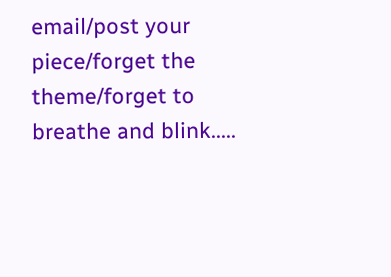email/post your piece/forget the theme/forget to breathe and blink.....